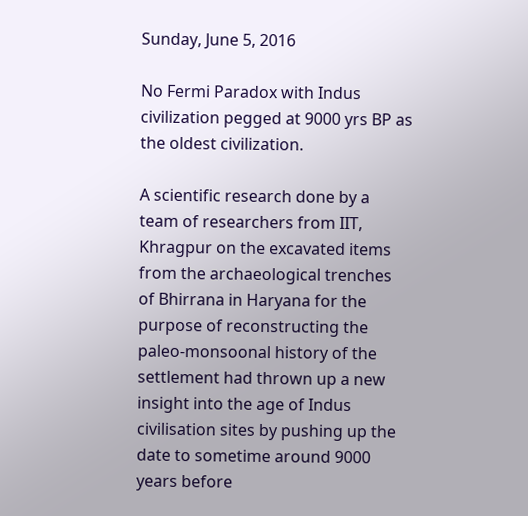Sunday, June 5, 2016

No Fermi Paradox with Indus civilization pegged at 9000 yrs BP as the oldest civilization.

A scientific research done by a team of researchers from IIT, Khragpur on the excavated items from the archaeological trenches of Bhirrana in Haryana for the purpose of reconstructing the paleo-monsoonal history of the settlement had thrown up a new insight into the age of Indus civilisation sites by pushing up the date to sometime around 9000 years before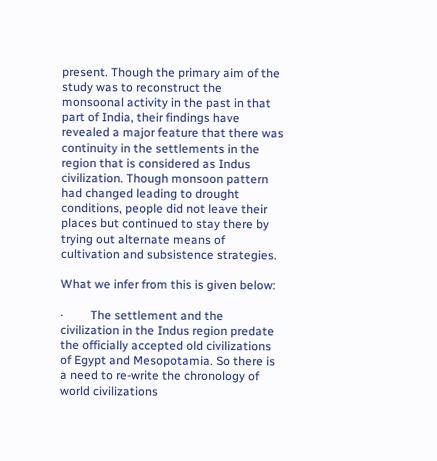present. Though the primary aim of the study was to reconstruct the monsoonal activity in the past in that part of India, their findings have revealed a major feature that there was continuity in the settlements in the region that is considered as Indus civilization. Though monsoon pattern had changed leading to drought conditions, people did not leave their places but continued to stay there by trying out alternate means of cultivation and subsistence strategies.

What we infer from this is given below:

·         The settlement and the civilization in the Indus region predate the officially accepted old civilizations of Egypt and Mesopotamia. So there is a need to re-write the chronology of world civilizations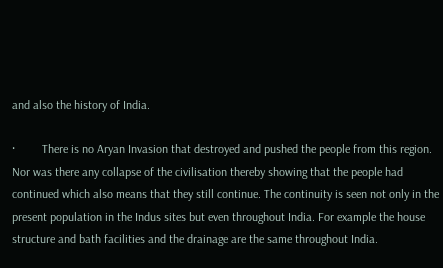and also the history of India.

·         There is no Aryan Invasion that destroyed and pushed the people from this region. Nor was there any collapse of the civilisation thereby showing that the people had continued which also means that they still continue. The continuity is seen not only in the present population in the Indus sites but even throughout India. For example the house structure and bath facilities and the drainage are the same throughout India.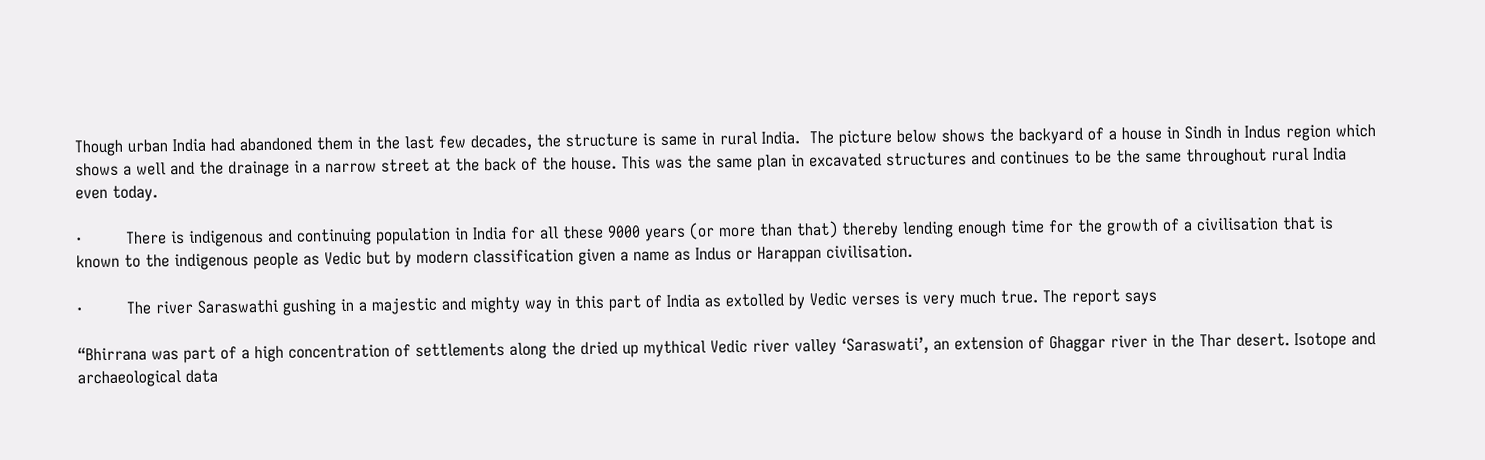Though urban India had abandoned them in the last few decades, the structure is same in rural India.  The picture below shows the backyard of a house in Sindh in Indus region which shows a well and the drainage in a narrow street at the back of the house. This was the same plan in excavated structures and continues to be the same throughout rural India even today.

·         There is indigenous and continuing population in India for all these 9000 years (or more than that) thereby lending enough time for the growth of a civilisation that is known to the indigenous people as Vedic but by modern classification given a name as Indus or Harappan civilisation.

·         The river Saraswathi gushing in a majestic and mighty way in this part of India as extolled by Vedic verses is very much true. The report says

“Bhirrana was part of a high concentration of settlements along the dried up mythical Vedic river valley ‘Saraswati’, an extension of Ghaggar river in the Thar desert. Isotope and archaeological data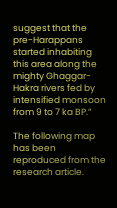suggest that the pre-Harappans started inhabiting this area along the mighty Ghaggar-Hakra rivers fed by intensified monsoon from 9 to 7 ka BP.”

The following map has been reproduced from the research article.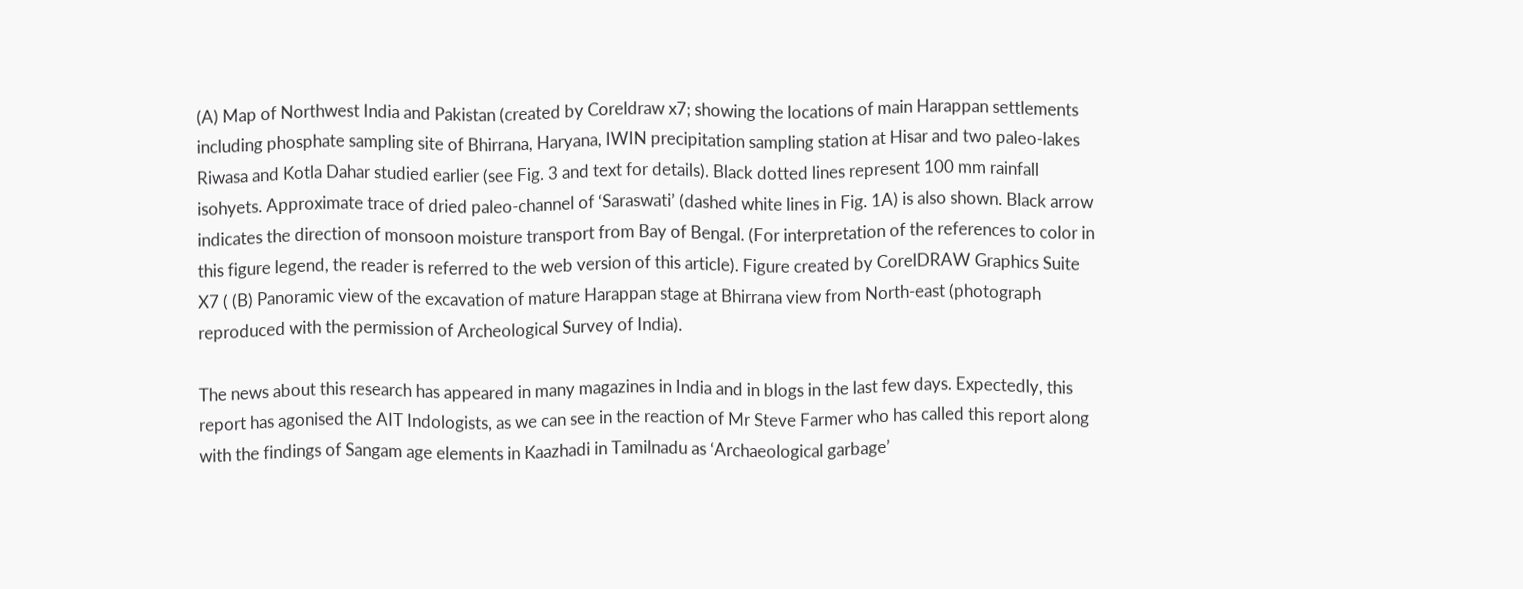(A) Map of Northwest India and Pakistan (created by Coreldraw x7; showing the locations of main Harappan settlements including phosphate sampling site of Bhirrana, Haryana, IWIN precipitation sampling station at Hisar and two paleo-lakes Riwasa and Kotla Dahar studied earlier (see Fig. 3 and text for details). Black dotted lines represent 100 mm rainfall isohyets. Approximate trace of dried paleo-channel of ‘Saraswati’ (dashed white lines in Fig. 1A) is also shown. Black arrow indicates the direction of monsoon moisture transport from Bay of Bengal. (For interpretation of the references to color in this figure legend, the reader is referred to the web version of this article). Figure created by CorelDRAW Graphics Suite X7 ( (B) Panoramic view of the excavation of mature Harappan stage at Bhirrana view from North-east (photograph reproduced with the permission of Archeological Survey of India).

The news about this research has appeared in many magazines in India and in blogs in the last few days. Expectedly, this report has agonised the AIT Indologists, as we can see in the reaction of Mr Steve Farmer who has called this report along with the findings of Sangam age elements in Kaazhadi in Tamilnadu as ‘Archaeological garbage’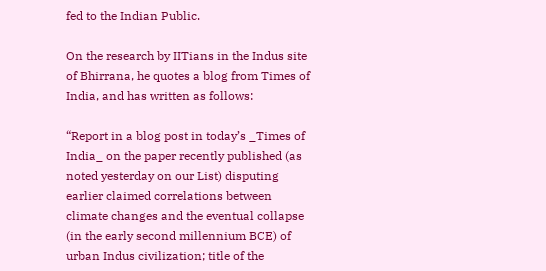fed to the Indian Public.

On the research by IITians in the Indus site of Bhirrana, he quotes a blog from Times of India, and has written as follows:

“Report in a blog post in today’s _Times of India_ on the paper recently published (as noted yesterday on our List) disputing earlier claimed correlations between climate changes and the eventual collapse (in the early second millennium BCE) of urban Indus civilization; title of the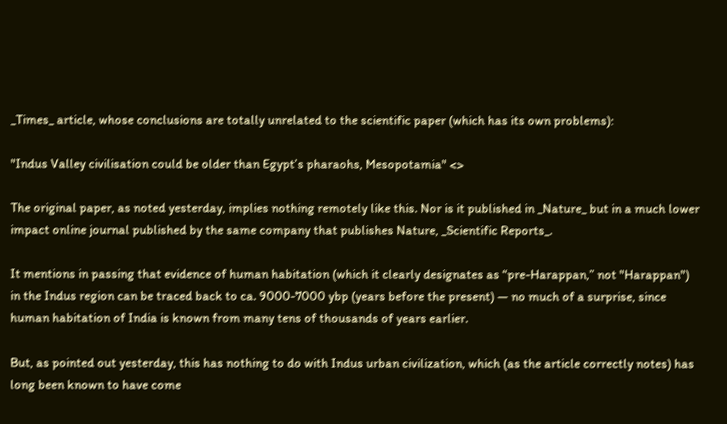_Times_ article, whose conclusions are totally unrelated to the scientific paper (which has its own problems):

"Indus Valley civilisation could be older than Egypt’s pharaohs, Mesopotamia" <>

The original paper, as noted yesterday, implies nothing remotely like this. Nor is it published in _Nature_ but in a much lower impact online journal published by the same company that publishes Nature, _Scientific Reports_.

It mentions in passing that evidence of human habitation (which it clearly designates as “pre-Harappan,” not "Harappan") in the Indus region can be traced back to ca. 9000-7000 ybp (years before the present) — no much of a surprise, since human habitation of India is known from many tens of thousands of years earlier.

But, as pointed out yesterday, this has nothing to do with Indus urban civilization, which (as the article correctly notes) has long been known to have come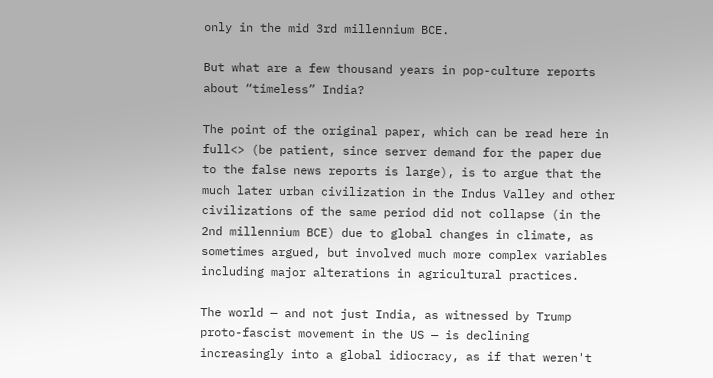only in the mid 3rd millennium BCE.

But what are a few thousand years in pop-culture reports about “timeless” India?

The point of the original paper, which can be read here in full<> (be patient, since server demand for the paper due to the false news reports is large), is to argue that the much later urban civilization in the Indus Valley and other civilizations of the same period did not collapse (in the 2nd millennium BCE) due to global changes in climate, as sometimes argued, but involved much more complex variables including major alterations in agricultural practices.

The world — and not just India, as witnessed by Trump proto-fascist movement in the US — is declining increasingly into a global idiocracy, as if that weren't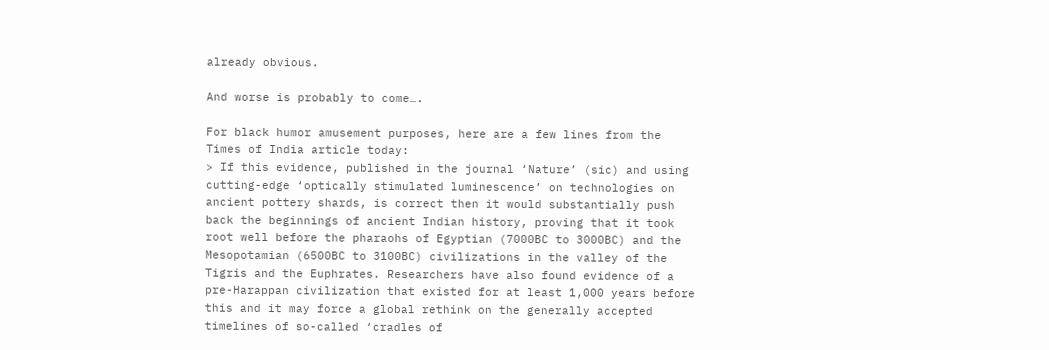already obvious.

And worse is probably to come….

For black humor amusement purposes, here are a few lines from the Times of India article today:
> If this evidence, published in the journal ‘Nature’ (sic) and using cutting-edge ‘optically stimulated luminescence’ on technologies on ancient pottery shards, is correct then it would substantially push back the beginnings of ancient Indian history, proving that it took root well before the pharaohs of Egyptian (7000BC to 3000BC) and the Mesopotamian (6500BC to 3100BC) civilizations in the valley of the Tigris and the Euphrates. Researchers have also found evidence of a pre-Harappan civilization that existed for at least 1,000 years before this and it may force a global rethink on the generally accepted timelines of so-called ‘cradles of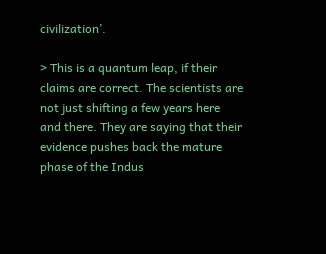civilization’.

> This is a quantum leap, if their claims are correct. The scientists are not just shifting a few years here and there. They are saying that their evidence pushes back the mature phase of the Indus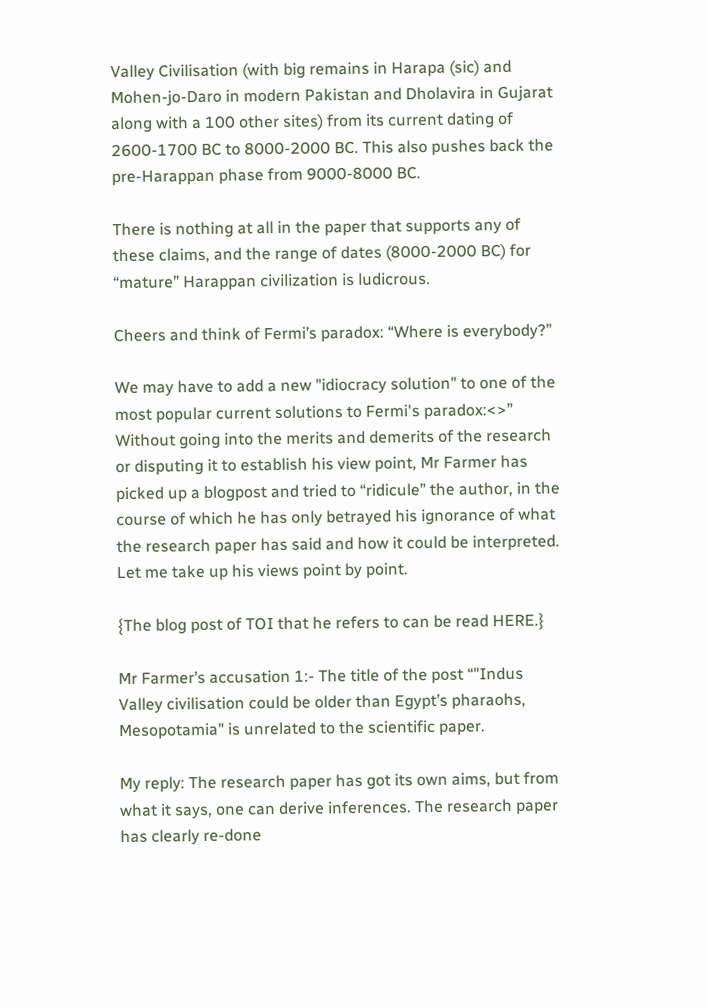Valley Civilisation (with big remains in Harapa (sic) and Mohen-jo-Daro in modern Pakistan and Dholavira in Gujarat along with a 100 other sites) from its current dating of 2600-1700 BC to 8000-2000 BC. This also pushes back the pre-Harappan phase from 9000-8000 BC.

There is nothing at all in the paper that supports any of these claims, and the range of dates (8000-2000 BC) for “mature” Harappan civilization is ludicrous.

Cheers and think of Fermi’s paradox: “Where is everybody?”

We may have to add a new "idiocracy solution" to one of the most popular current solutions to Fermi's paradox:<>”
Without going into the merits and demerits of the research or disputing it to establish his view point, Mr Farmer has picked up a blogpost and tried to “ridicule” the author, in the course of which he has only betrayed his ignorance of what the research paper has said and how it could be interpreted.
Let me take up his views point by point.

{The blog post of TOI that he refers to can be read HERE.}

Mr Farmer’s accusation 1:- The title of the post “"Indus Valley civilisation could be older than Egypt’s pharaohs, Mesopotamia" is unrelated to the scientific paper.

My reply: The research paper has got its own aims, but from what it says, one can derive inferences. The research paper has clearly re-done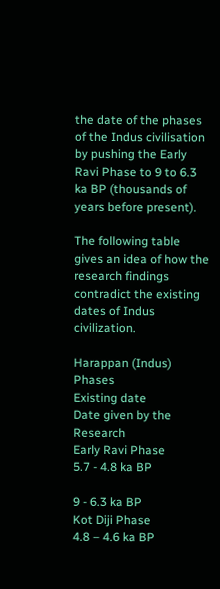the date of the phases of the Indus civilisation by pushing the Early Ravi Phase to 9 to 6.3 ka BP (thousands of years before present).

The following table gives an idea of how the research findings contradict the existing dates of Indus civilization.

Harappan (Indus) Phases
Existing date
Date given by the Research
Early Ravi Phase
5.7 - 4.8 ka BP

9 - 6.3 ka BP
Kot Diji Phase
4.8 – 4.6 ka BP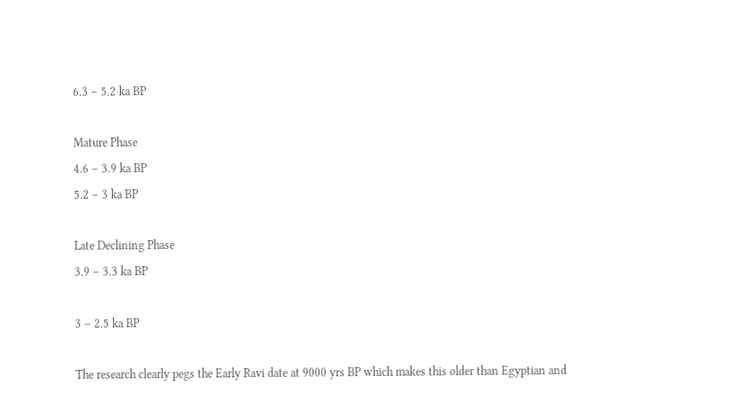6.3 – 5.2 ka BP

Mature Phase
4.6 – 3.9 ka BP
5.2 – 3 ka BP

Late Declining Phase
3.9 – 3.3 ka BP

3 – 2.5 ka BP

The research clearly pegs the Early Ravi date at 9000 yrs BP which makes this older than Egyptian and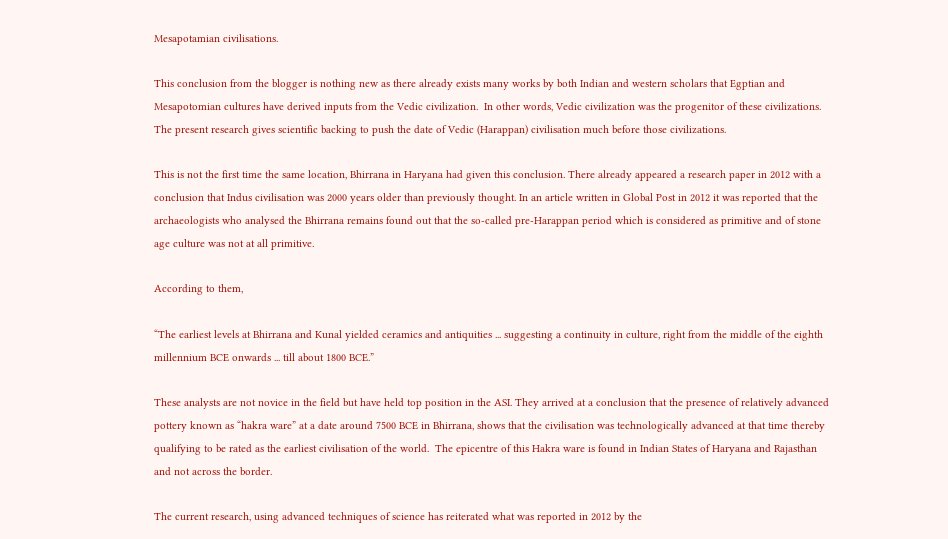Mesapotamian civilisations.

This conclusion from the blogger is nothing new as there already exists many works by both Indian and western scholars that Egptian and Mesapotomian cultures have derived inputs from the Vedic civilization.  In other words, Vedic civilization was the progenitor of these civilizations. The present research gives scientific backing to push the date of Vedic (Harappan) civilisation much before those civilizations.

This is not the first time the same location, Bhirrana in Haryana had given this conclusion. There already appeared a research paper in 2012 with a conclusion that Indus civilisation was 2000 years older than previously thought. In an article written in Global Post in 2012 it was reported that the archaeologists who analysed the Bhirrana remains found out that the so-called pre-Harappan period which is considered as primitive and of stone age culture was not at all primitive.

According to them,

“The earliest levels at Bhirrana and Kunal yielded ceramics and antiquities ... suggesting a continuity in culture, right from the middle of the eighth millennium BCE onwards ... till about 1800 BCE.”

These analysts are not novice in the field but have held top position in the ASI. They arrived at a conclusion that the presence of relatively advanced pottery known as “hakra ware” at a date around 7500 BCE in Bhirrana, shows that the civilisation was technologically advanced at that time thereby qualifying to be rated as the earliest civilisation of the world.  The epicentre of this Hakra ware is found in Indian States of Haryana and Rajasthan and not across the border.

The current research, using advanced techniques of science has reiterated what was reported in 2012 by the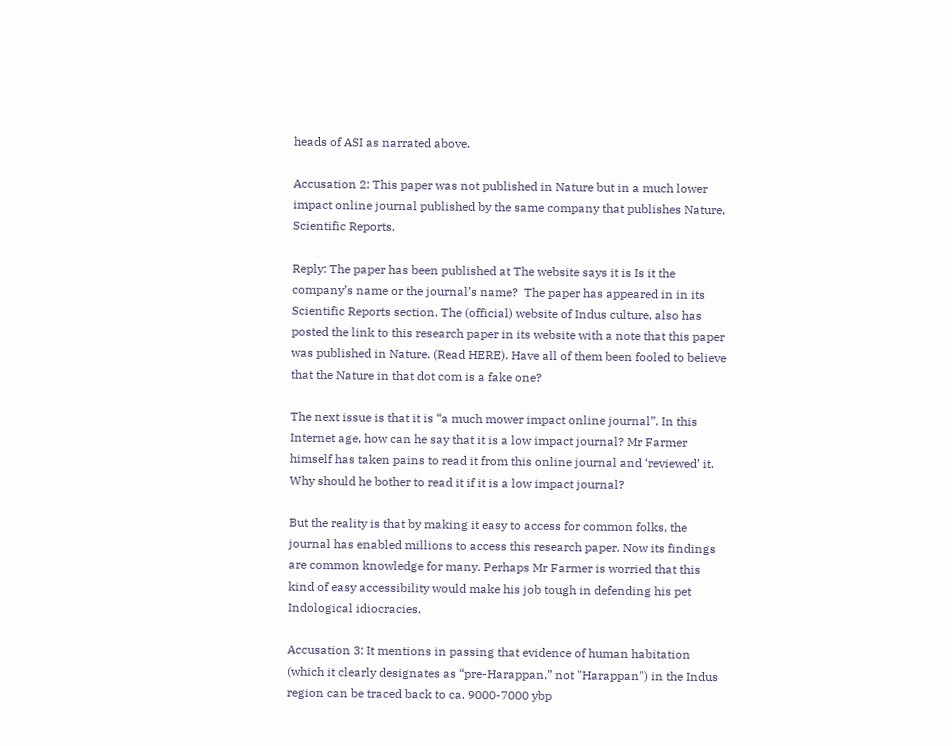heads of ASI as narrated above.

Accusation 2: This paper was not published in Nature but in a much lower impact online journal published by the same company that publishes Nature, Scientific Reports.

Reply: The paper has been published at The website says it is Is it the company’s name or the journal’s name?  The paper has appeared in in its Scientific Reports section. The (official) website of Indus culture, also has posted the link to this research paper in its website with a note that this paper was published in Nature. (Read HERE). Have all of them been fooled to believe that the Nature in that dot com is a fake one?

The next issue is that it is “a much mower impact online journal”. In this Internet age, how can he say that it is a low impact journal? Mr Farmer himself has taken pains to read it from this online journal and ‘reviewed’ it. Why should he bother to read it if it is a low impact journal?

But the reality is that by making it easy to access for common folks, the journal has enabled millions to access this research paper. Now its findings are common knowledge for many. Perhaps Mr Farmer is worried that this kind of easy accessibility would make his job tough in defending his pet Indological idiocracies.

Accusation 3: It mentions in passing that evidence of human habitation (which it clearly designates as “pre-Harappan,” not "Harappan") in the Indus region can be traced back to ca. 9000-7000 ybp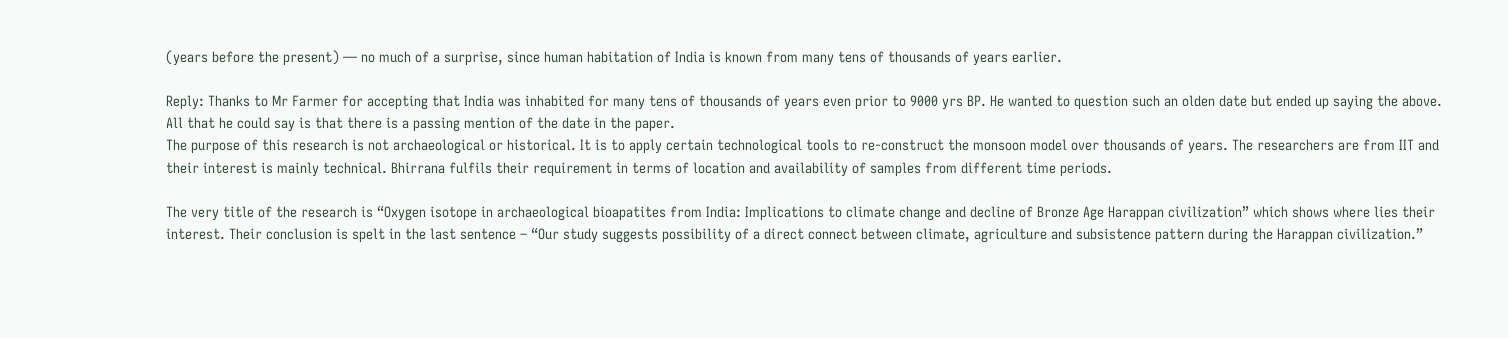(years before the present) — no much of a surprise, since human habitation of India is known from many tens of thousands of years earlier.

Reply: Thanks to Mr Farmer for accepting that India was inhabited for many tens of thousands of years even prior to 9000 yrs BP. He wanted to question such an olden date but ended up saying the above. All that he could say is that there is a passing mention of the date in the paper.
The purpose of this research is not archaeological or historical. It is to apply certain technological tools to re-construct the monsoon model over thousands of years. The researchers are from IIT and their interest is mainly technical. Bhirrana fulfils their requirement in terms of location and availability of samples from different time periods.

The very title of the research is “Oxygen isotope in archaeological bioapatites from India: Implications to climate change and decline of Bronze Age Harappan civilization” which shows where lies their interest. Their conclusion is spelt in the last sentence – “Our study suggests possibility of a direct connect between climate, agriculture and subsistence pattern during the Harappan civilization.”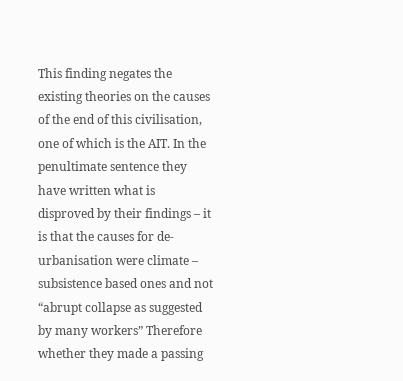This finding negates the existing theories on the causes of the end of this civilisation, one of which is the AIT. In the penultimate sentence they have written what is disproved by their findings – it is that the causes for de-urbanisation were climate – subsistence based ones and not “abrupt collapse as suggested by many workers” Therefore whether they made a passing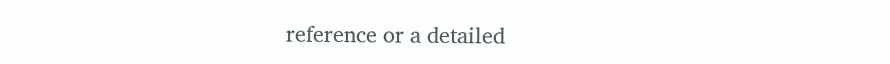reference or a detailed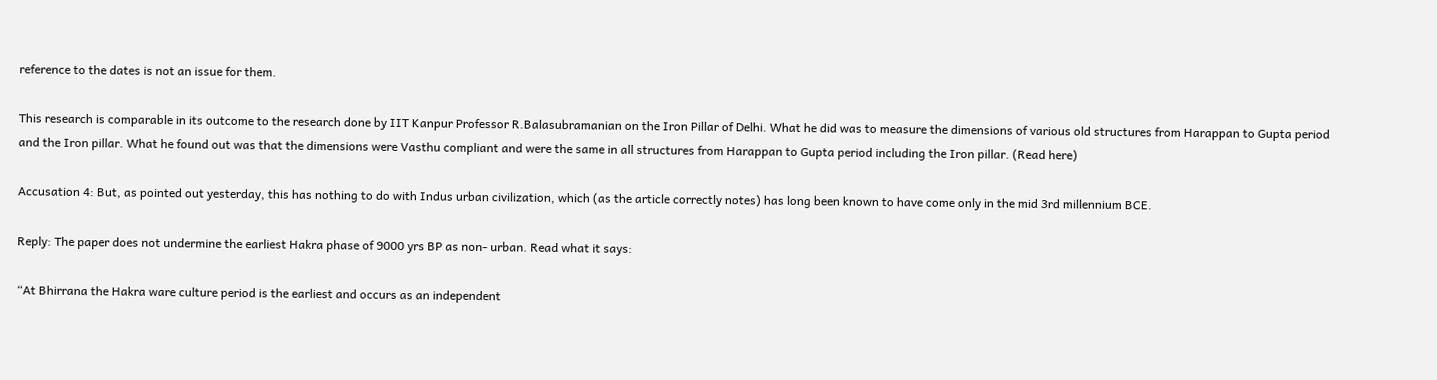reference to the dates is not an issue for them.

This research is comparable in its outcome to the research done by IIT Kanpur Professor R.Balasubramanian on the Iron Pillar of Delhi. What he did was to measure the dimensions of various old structures from Harappan to Gupta period and the Iron pillar. What he found out was that the dimensions were Vasthu compliant and were the same in all structures from Harappan to Gupta period including the Iron pillar. (Read here)

Accusation 4: But, as pointed out yesterday, this has nothing to do with Indus urban civilization, which (as the article correctly notes) has long been known to have come only in the mid 3rd millennium BCE.

Reply: The paper does not undermine the earliest Hakra phase of 9000 yrs BP as non- urban. Read what it says:

“At Bhirrana the Hakra ware culture period is the earliest and occurs as an independent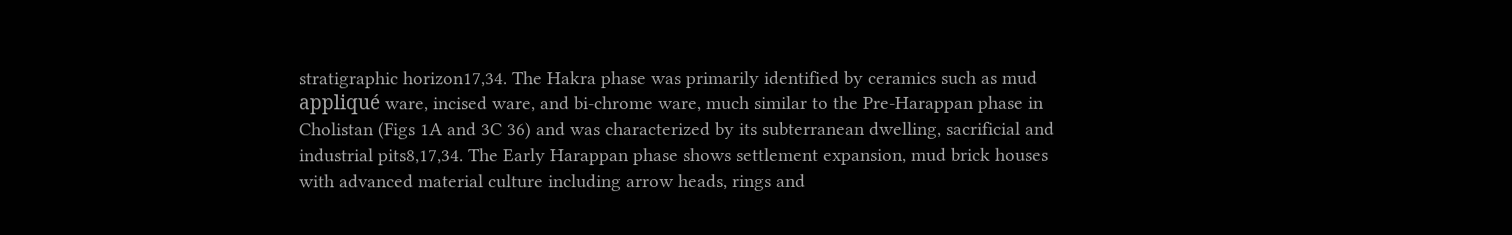stratigraphic horizon17,34. The Hakra phase was primarily identified by ceramics such as mud appliqué ware, incised ware, and bi-chrome ware, much similar to the Pre-Harappan phase in Cholistan (Figs 1A and 3C 36) and was characterized by its subterranean dwelling, sacrificial and industrial pits8,17,34. The Early Harappan phase shows settlement expansion, mud brick houses with advanced material culture including arrow heads, rings and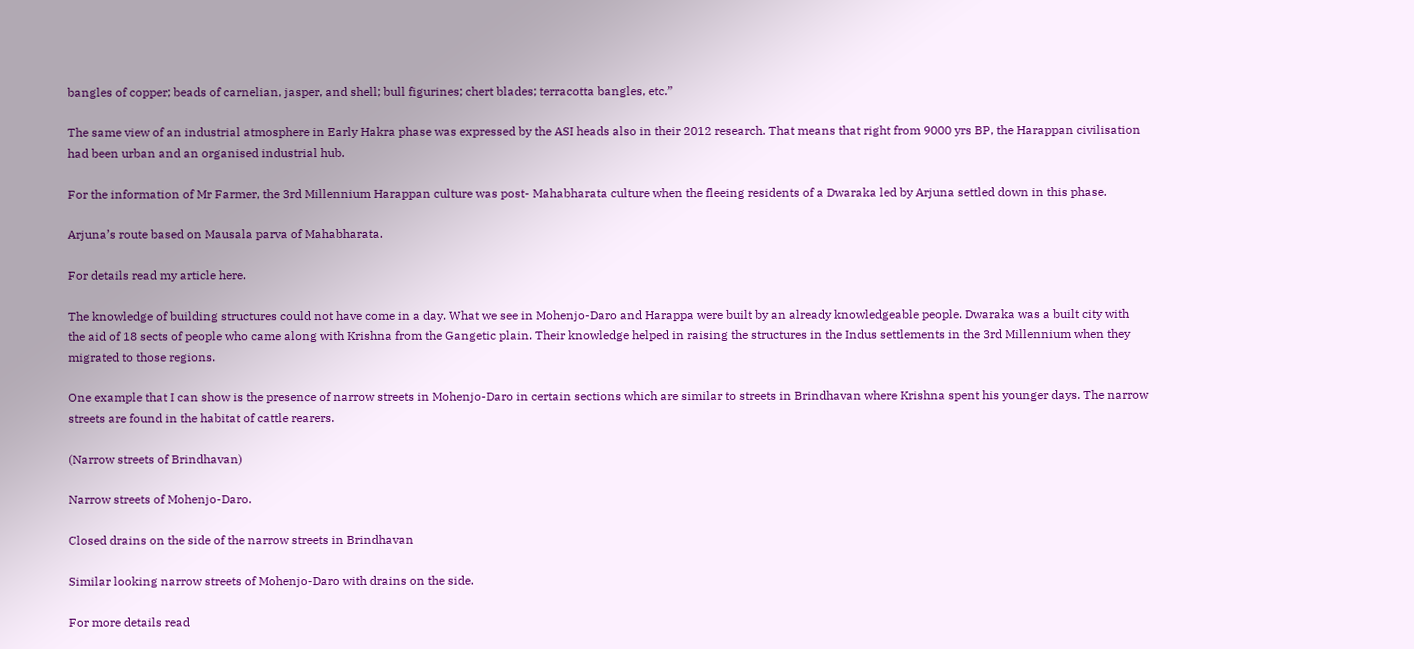bangles of copper; beads of carnelian, jasper, and shell; bull figurines; chert blades; terracotta bangles, etc.”

The same view of an industrial atmosphere in Early Hakra phase was expressed by the ASI heads also in their 2012 research. That means that right from 9000 yrs BP, the Harappan civilisation had been urban and an organised industrial hub.

For the information of Mr Farmer, the 3rd Millennium Harappan culture was post- Mahabharata culture when the fleeing residents of a Dwaraka led by Arjuna settled down in this phase.

Arjuna’s route based on Mausala parva of Mahabharata.

For details read my article here.

The knowledge of building structures could not have come in a day. What we see in Mohenjo-Daro and Harappa were built by an already knowledgeable people. Dwaraka was a built city with the aid of 18 sects of people who came along with Krishna from the Gangetic plain. Their knowledge helped in raising the structures in the Indus settlements in the 3rd Millennium when they migrated to those regions.

One example that I can show is the presence of narrow streets in Mohenjo-Daro in certain sections which are similar to streets in Brindhavan where Krishna spent his younger days. The narrow streets are found in the habitat of cattle rearers.

(Narrow streets of Brindhavan)

Narrow streets of Mohenjo-Daro.

Closed drains on the side of the narrow streets in Brindhavan

Similar looking narrow streets of Mohenjo-Daro with drains on the side.

For more details read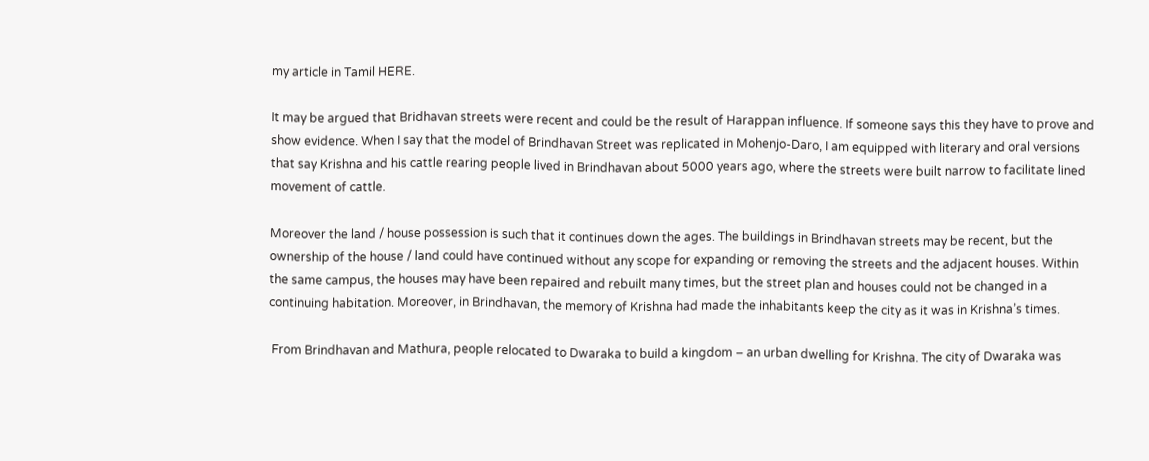my article in Tamil HERE.

It may be argued that Bridhavan streets were recent and could be the result of Harappan influence. If someone says this they have to prove and show evidence. When I say that the model of Brindhavan Street was replicated in Mohenjo-Daro, I am equipped with literary and oral versions that say Krishna and his cattle rearing people lived in Brindhavan about 5000 years ago, where the streets were built narrow to facilitate lined movement of cattle.

Moreover the land / house possession is such that it continues down the ages. The buildings in Brindhavan streets may be recent, but the ownership of the house / land could have continued without any scope for expanding or removing the streets and the adjacent houses. Within the same campus, the houses may have been repaired and rebuilt many times, but the street plan and houses could not be changed in a continuing habitation. Moreover, in Brindhavan, the memory of Krishna had made the inhabitants keep the city as it was in Krishna’s times.

 From Brindhavan and Mathura, people relocated to Dwaraka to build a kingdom – an urban dwelling for Krishna. The city of Dwaraka was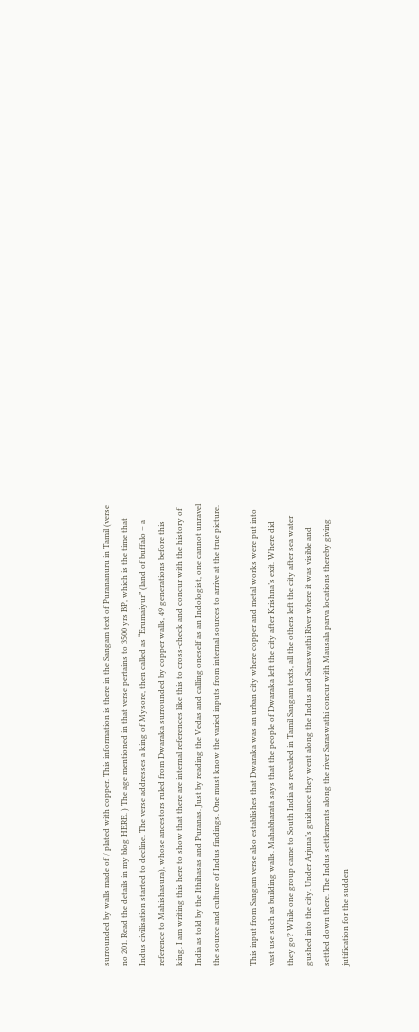surrounded by walls made of / plated with copper. This information is there in the Sangam text of Purananuru in Tamil (verse no 201. Read the details in my blog HERE. ) The age mentioned in that verse pertains to 3500 yrs BP, which is the time that Indus civilisation started to decline. The verse addresses a king of Mysore, then called as “Erumaiyur” (land of buffalo – a reference to Mahishasura), whose ancestors ruled from Dwaraka surrounded by copper walls, 49 generations before this king. I am writing this here to show that there are internal references like this to cross-check and concur with the history of India as told by the Ithihasas and Puranas. Just by reading the Vedas and calling oneself as an Indologist, one cannot unravel the source and culture of Indus findings. One must know the varied inputs from internal sources to arrive at the true picture.

This input from Sangam verse also establishes that Dwaraka was an urban city where copper and metal works were put into vast use such as building walls. Mahabharata says that the people of Dwaraka left the city after Krishna’s exit. Where did they go? While one group came to South India as revealed in Tamil Sangam texts, all the others left the city after sea water gushed into the city. Under Arjuna’s guidance they went along the Indus and Saraswathi River where it was visible and settled down there. The Indus settlements along the river Saraswathi concur with Mausala parva locations thereby giving jutification for the sudden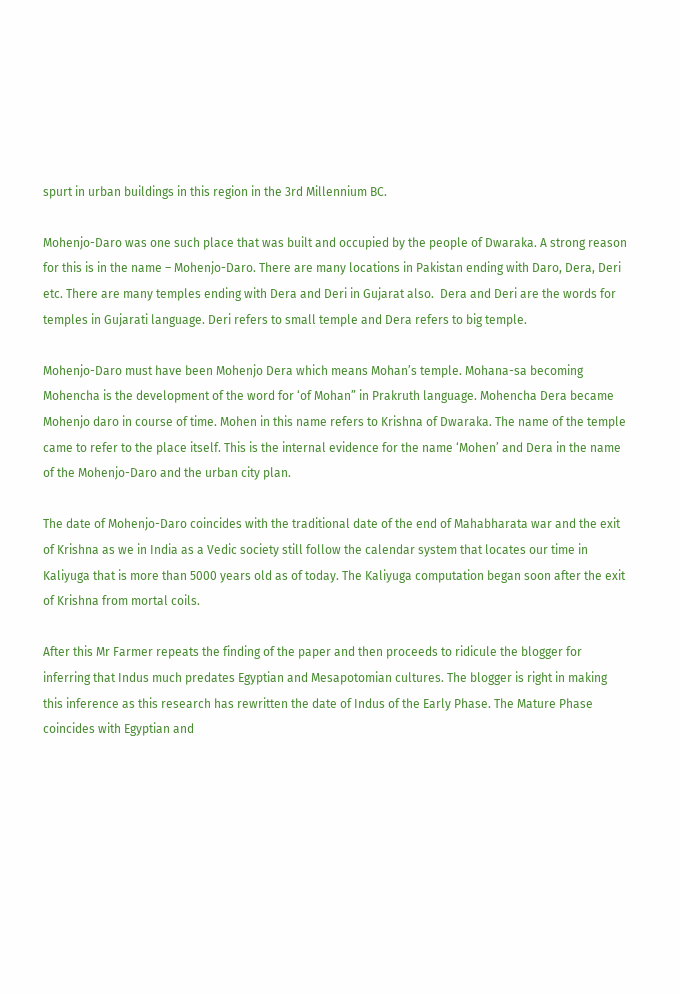spurt in urban buildings in this region in the 3rd Millennium BC.

Mohenjo-Daro was one such place that was built and occupied by the people of Dwaraka. A strong reason for this is in the name – Mohenjo-Daro. There are many locations in Pakistan ending with Daro, Dera, Deri etc. There are many temples ending with Dera and Deri in Gujarat also.  Dera and Deri are the words for temples in Gujarati language. Deri refers to small temple and Dera refers to big temple.

Mohenjo-Daro must have been Mohenjo Dera which means Mohan’s temple. Mohana-sa becoming Mohencha is the development of the word for ‘of Mohan” in Prakruth language. Mohencha Dera became Mohenjo daro in course of time. Mohen in this name refers to Krishna of Dwaraka. The name of the temple came to refer to the place itself. This is the internal evidence for the name ‘Mohen’ and Dera in the name of the Mohenjo-Daro and the urban city plan.

The date of Mohenjo-Daro coincides with the traditional date of the end of Mahabharata war and the exit of Krishna as we in India as a Vedic society still follow the calendar system that locates our time in Kaliyuga that is more than 5000 years old as of today. The Kaliyuga computation began soon after the exit of Krishna from mortal coils.

After this Mr Farmer repeats the finding of the paper and then proceeds to ridicule the blogger for inferring that Indus much predates Egyptian and Mesapotomian cultures. The blogger is right in making this inference as this research has rewritten the date of Indus of the Early Phase. The Mature Phase coincides with Egyptian and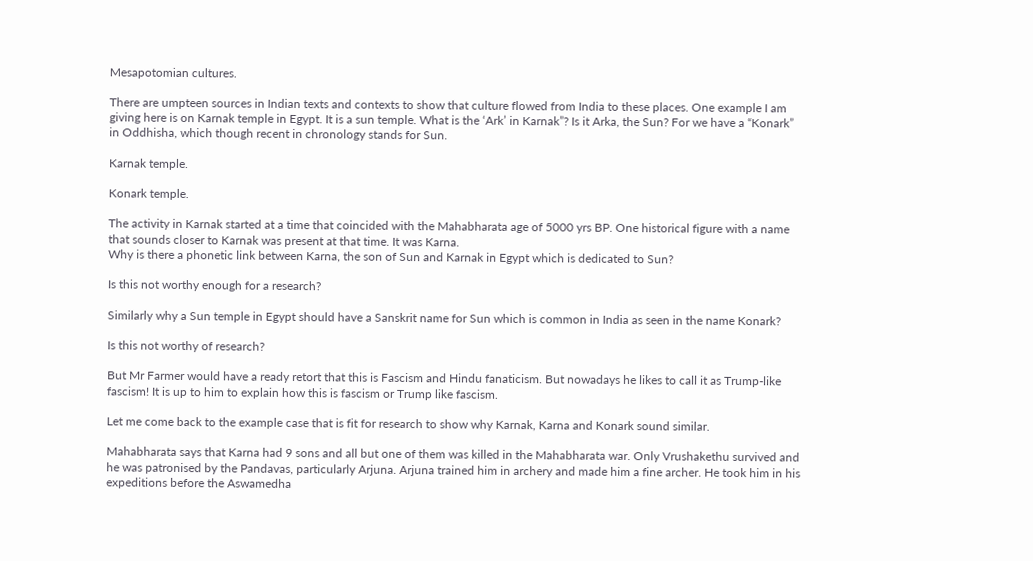Mesapotomian cultures.

There are umpteen sources in Indian texts and contexts to show that culture flowed from India to these places. One example I am giving here is on Karnak temple in Egypt. It is a sun temple. What is the ‘Ark’ in Karnak”? Is it Arka, the Sun? For we have a “Konark” in Oddhisha, which though recent in chronology stands for Sun.

Karnak temple.

Konark temple.

The activity in Karnak started at a time that coincided with the Mahabharata age of 5000 yrs BP. One historical figure with a name that sounds closer to Karnak was present at that time. It was Karna.
Why is there a phonetic link between Karna, the son of Sun and Karnak in Egypt which is dedicated to Sun?

Is this not worthy enough for a research?

Similarly why a Sun temple in Egypt should have a Sanskrit name for Sun which is common in India as seen in the name Konark?

Is this not worthy of research?

But Mr Farmer would have a ready retort that this is Fascism and Hindu fanaticism. But nowadays he likes to call it as Trump-like fascism! It is up to him to explain how this is fascism or Trump like fascism.

Let me come back to the example case that is fit for research to show why Karnak, Karna and Konark sound similar.

Mahabharata says that Karna had 9 sons and all but one of them was killed in the Mahabharata war. Only Vrushakethu survived and he was patronised by the Pandavas, particularly Arjuna. Arjuna trained him in archery and made him a fine archer. He took him in his expeditions before the Aswamedha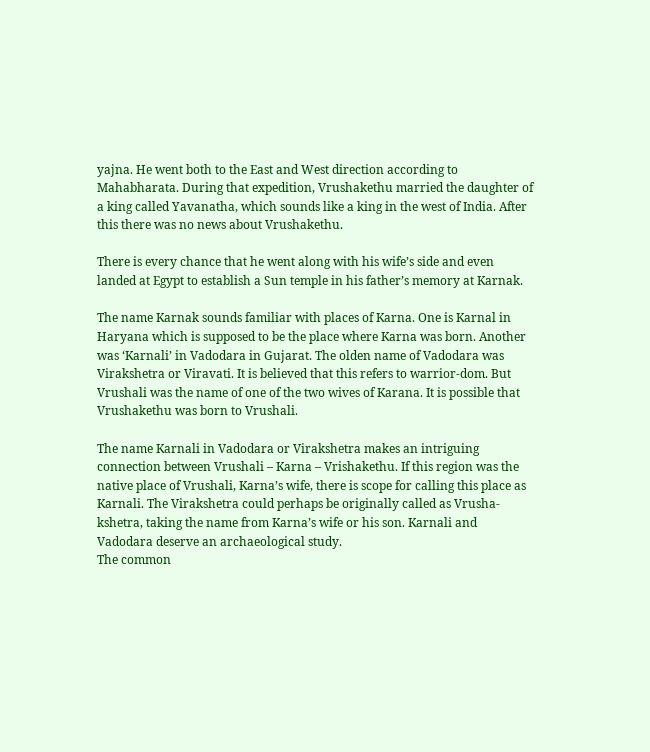yajna. He went both to the East and West direction according to Mahabharata. During that expedition, Vrushakethu married the daughter of a king called Yavanatha, which sounds like a king in the west of India. After this there was no news about Vrushakethu.

There is every chance that he went along with his wife’s side and even landed at Egypt to establish a Sun temple in his father’s memory at Karnak.

The name Karnak sounds familiar with places of Karna. One is Karnal in Haryana which is supposed to be the place where Karna was born. Another was ‘Karnali’ in Vadodara in Gujarat. The olden name of Vadodara was Virakshetra or Viravati. It is believed that this refers to warrior-dom. But Vrushali was the name of one of the two wives of Karana. It is possible that Vrushakethu was born to Vrushali.

The name Karnali in Vadodara or Virakshetra makes an intriguing connection between Vrushali – Karna – Vrishakethu. If this region was the native place of Vrushali, Karna’s wife, there is scope for calling this place as Karnali. The Virakshetra could perhaps be originally called as Vrusha-kshetra, taking the name from Karna’s wife or his son. Karnali and Vadodara deserve an archaeological study.
The common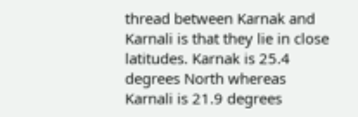thread between Karnak and Karnali is that they lie in close latitudes. Karnak is 25.4 degrees North whereas Karnali is 21.9 degrees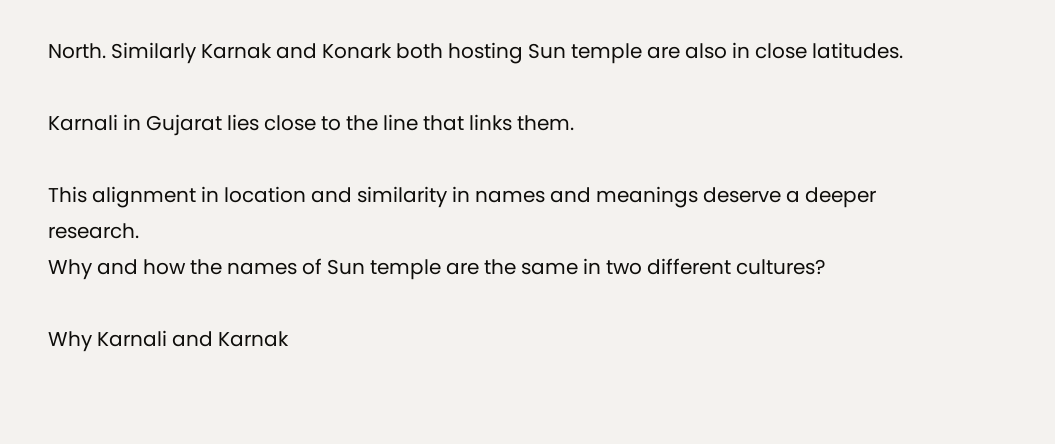North. Similarly Karnak and Konark both hosting Sun temple are also in close latitudes.

Karnali in Gujarat lies close to the line that links them.

This alignment in location and similarity in names and meanings deserve a deeper research.
Why and how the names of Sun temple are the same in two different cultures?

Why Karnali and Karnak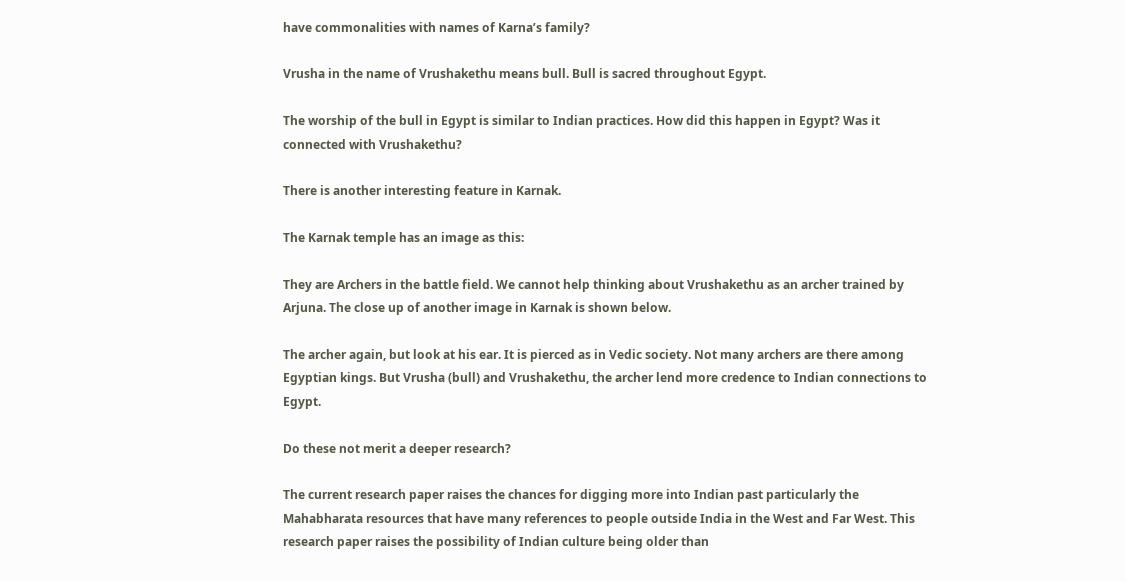have commonalities with names of Karna’s family?

Vrusha in the name of Vrushakethu means bull. Bull is sacred throughout Egypt.

The worship of the bull in Egypt is similar to Indian practices. How did this happen in Egypt? Was it connected with Vrushakethu?

There is another interesting feature in Karnak.

The Karnak temple has an image as this:

They are Archers in the battle field. We cannot help thinking about Vrushakethu as an archer trained by Arjuna. The close up of another image in Karnak is shown below.

The archer again, but look at his ear. It is pierced as in Vedic society. Not many archers are there among Egyptian kings. But Vrusha (bull) and Vrushakethu, the archer lend more credence to Indian connections to Egypt.

Do these not merit a deeper research?

The current research paper raises the chances for digging more into Indian past particularly the Mahabharata resources that have many references to people outside India in the West and Far West. This research paper raises the possibility of Indian culture being older than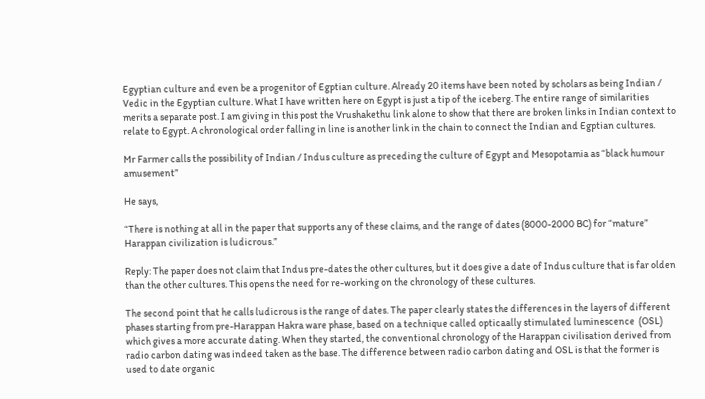Egyptian culture and even be a progenitor of Egptian culture. Already 20 items have been noted by scholars as being Indian / Vedic in the Egyptian culture. What I have written here on Egypt is just a tip of the iceberg. The entire range of similarities merits a separate post. I am giving in this post the Vrushakethu link alone to show that there are broken links in Indian context to relate to Egypt. A chronological order falling in line is another link in the chain to connect the Indian and Egptian cultures.

Mr Farmer calls the possibility of Indian / Indus culture as preceding the culture of Egypt and Mesopotamia as “black humour amusement”

He says,

“There is nothing at all in the paper that supports any of these claims, and the range of dates (8000-2000 BC) for “mature” Harappan civilization is ludicrous.”

Reply: The paper does not claim that Indus pre-dates the other cultures, but it does give a date of Indus culture that is far olden than the other cultures. This opens the need for re-working on the chronology of these cultures.

The second point that he calls ludicrous is the range of dates. The paper clearly states the differences in the layers of different phases starting from pre-Harappan Hakra ware phase, based on a technique called opticaally stimulated luminescence  (OSL) which gives a more accurate dating. When they started, the conventional chronology of the Harappan civilisation derived from radio carbon dating was indeed taken as the base. The difference between radio carbon dating and OSL is that the former is used to date organic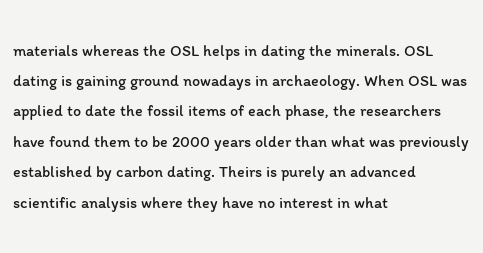materials whereas the OSL helps in dating the minerals. OSL dating is gaining ground nowadays in archaeology. When OSL was applied to date the fossil items of each phase, the researchers have found them to be 2000 years older than what was previously established by carbon dating. Theirs is purely an advanced scientific analysis where they have no interest in what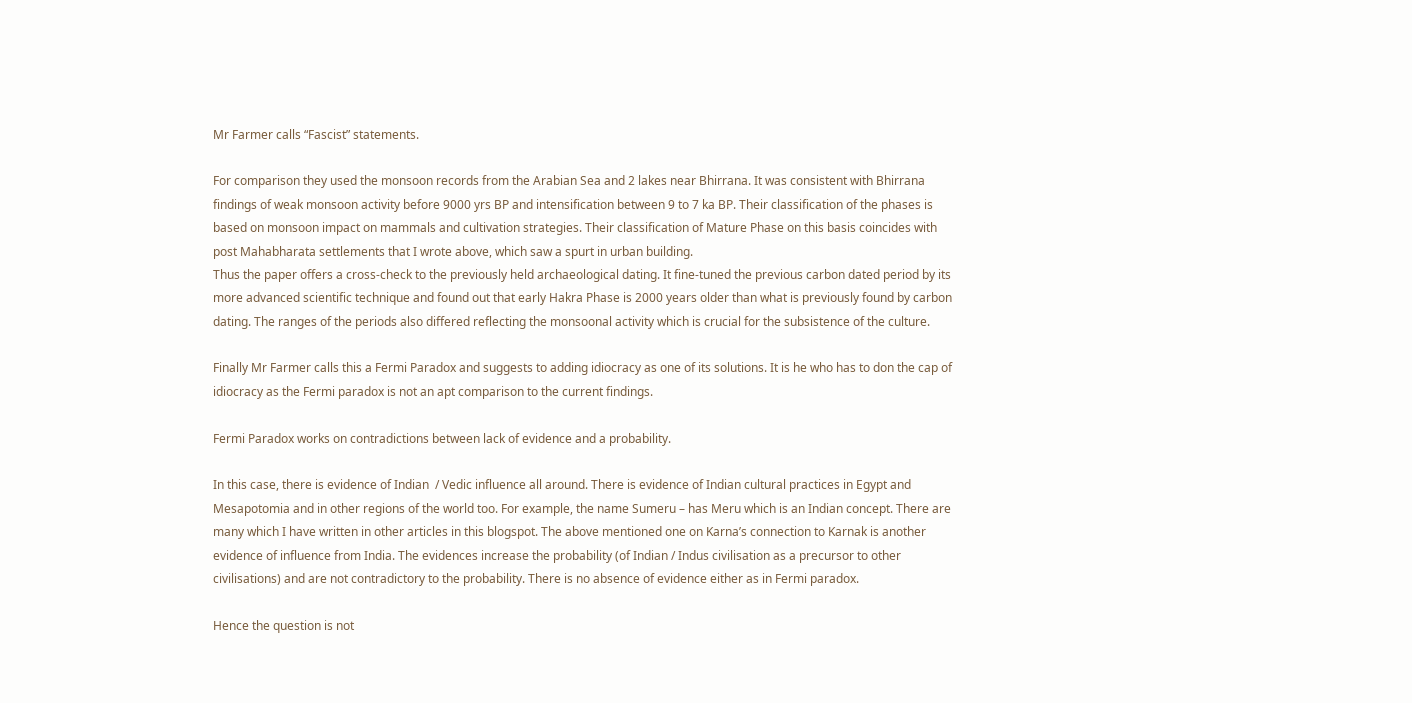Mr Farmer calls “Fascist” statements.

For comparison they used the monsoon records from the Arabian Sea and 2 lakes near Bhirrana. It was consistent with Bhirrana findings of weak monsoon activity before 9000 yrs BP and intensification between 9 to 7 ka BP. Their classification of the phases is based on monsoon impact on mammals and cultivation strategies. Their classification of Mature Phase on this basis coincides with post Mahabharata settlements that I wrote above, which saw a spurt in urban building.
Thus the paper offers a cross-check to the previously held archaeological dating. It fine-tuned the previous carbon dated period by its more advanced scientific technique and found out that early Hakra Phase is 2000 years older than what is previously found by carbon dating. The ranges of the periods also differed reflecting the monsoonal activity which is crucial for the subsistence of the culture.

Finally Mr Farmer calls this a Fermi Paradox and suggests to adding idiocracy as one of its solutions. It is he who has to don the cap of idiocracy as the Fermi paradox is not an apt comparison to the current findings.

Fermi Paradox works on contradictions between lack of evidence and a probability.

In this case, there is evidence of Indian  / Vedic influence all around. There is evidence of Indian cultural practices in Egypt and Mesapotomia and in other regions of the world too. For example, the name Sumeru – has Meru which is an Indian concept. There are many which I have written in other articles in this blogspot. The above mentioned one on Karna’s connection to Karnak is another evidence of influence from India. The evidences increase the probability (of Indian / Indus civilisation as a precursor to other civilisations) and are not contradictory to the probability. There is no absence of evidence either as in Fermi paradox.

Hence the question is not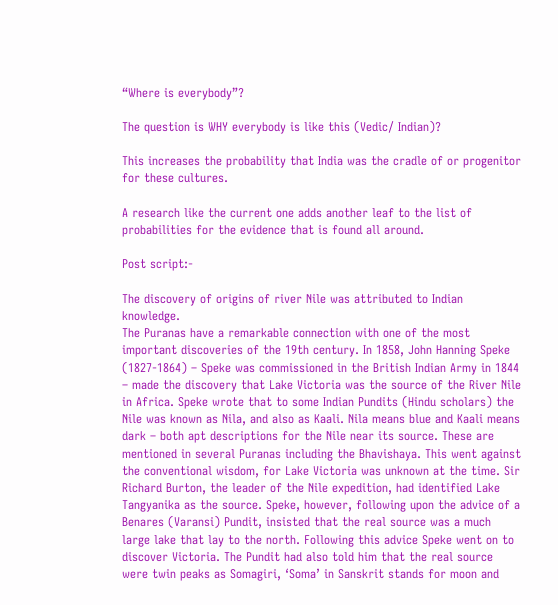“Where is everybody”?

The question is WHY everybody is like this (Vedic/ Indian)?

This increases the probability that India was the cradle of or progenitor for these cultures.

A research like the current one adds another leaf to the list of probabilities for the evidence that is found all around.

Post script:-

The discovery of origins of river Nile was attributed to Indian knowledge.
The Puranas have a remarkable connection with one of the most important discoveries of the 19th century. In 1858, John Hanning Speke (1827-1864) – Speke was commissioned in the British Indian Army in 1844 – made the discovery that Lake Victoria was the source of the River Nile in Africa. Speke wrote that to some Indian Pundits (Hindu scholars) the Nile was known as Nila, and also as Kaali. Nila means blue and Kaali means dark – both apt descriptions for the Nile near its source. These are mentioned in several Puranas including the Bhavishaya. This went against the conventional wisdom, for Lake Victoria was unknown at the time. Sir Richard Burton, the leader of the Nile expedition, had identified Lake Tangyanika as the source. Speke, however, following upon the advice of a Benares (Varansi) Pundit, insisted that the real source was a much large lake that lay to the north. Following this advice Speke went on to discover Victoria. The Pundit had also told him that the real source were twin peaks as Somagiri, ‘Soma’ in Sanskrit stands for moon and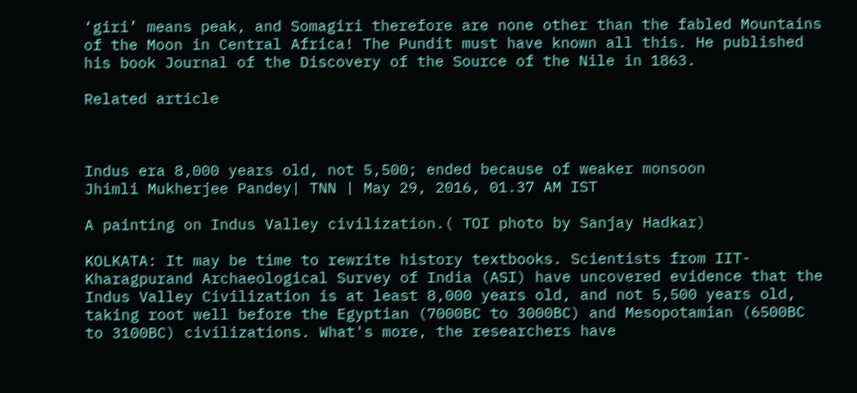‘giri’ means peak, and Somagiri therefore are none other than the fabled Mountains of the Moon in Central Africa! The Pundit must have known all this. He published his book Journal of the Discovery of the Source of the Nile in 1863.

Related article



Indus era 8,000 years old, not 5,500; ended because of weaker monsoon
Jhimli Mukherjee Pandey| TNN | May 29, 2016, 01.37 AM IST

A painting on Indus Valley civilization.( TOI photo by Sanjay Hadkar)

KOLKATA: It may be time to rewrite history textbooks. Scientists from IIT-Kharagpurand Archaeological Survey of India (ASI) have uncovered evidence that the Indus Valley Civilization is at least 8,000 years old, and not 5,500 years old, taking root well before the Egyptian (7000BC to 3000BC) and Mesopotamian (6500BC to 3100BC) civilizations. What's more, the researchers have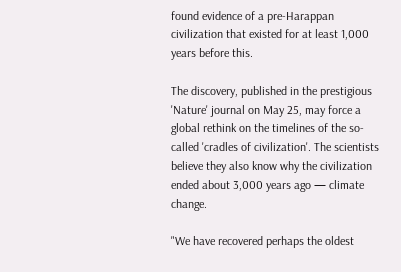found evidence of a pre-Harappan civilization that existed for at least 1,000 years before this.

The discovery, published in the prestigious 'Nature' journal on May 25, may force a global rethink on the timelines of the so-called 'cradles of civilization'. The scientists believe they also know why the civilization ended about 3,000 years ago — climate change.

"We have recovered perhaps the oldest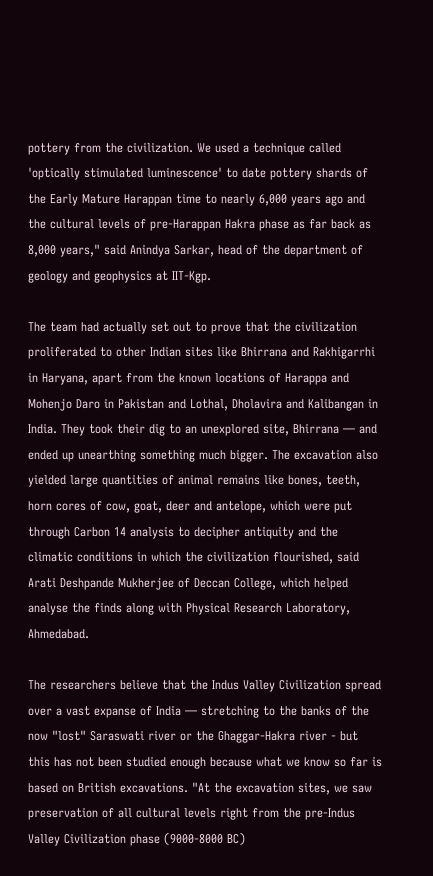pottery from the civilization. We used a technique called 'optically stimulated luminescence' to date pottery shards of the Early Mature Harappan time to nearly 6,000 years ago and the cultural levels of pre-Harappan Hakra phase as far back as 8,000 years," said Anindya Sarkar, head of the department of geology and geophysics at IIT-Kgp.

The team had actually set out to prove that the civilization proliferated to other Indian sites like Bhirrana and Rakhigarrhi in Haryana, apart from the known locations of Harappa and Mohenjo Daro in Pakistan and Lothal, Dholavira and Kalibangan in India. They took their dig to an unexplored site, Bhirrana — and ended up unearthing something much bigger. The excavation also yielded large quantities of animal remains like bones, teeth, horn cores of cow, goat, deer and antelope, which were put through Carbon 14 analysis to decipher antiquity and the climatic conditions in which the civilization flourished, said Arati Deshpande Mukherjee of Deccan College, which helped analyse the finds along with Physical Research Laboratory, Ahmedabad.

The researchers believe that the Indus Valley Civilization spread over a vast expanse of India — stretching to the banks of the now "lost" Saraswati river or the Ghaggar-Hakra river - but this has not been studied enough because what we know so far is based on British excavations. "At the excavation sites, we saw preservation of all cultural levels right from the pre-Indus Valley Civilization phase (9000-8000 BC)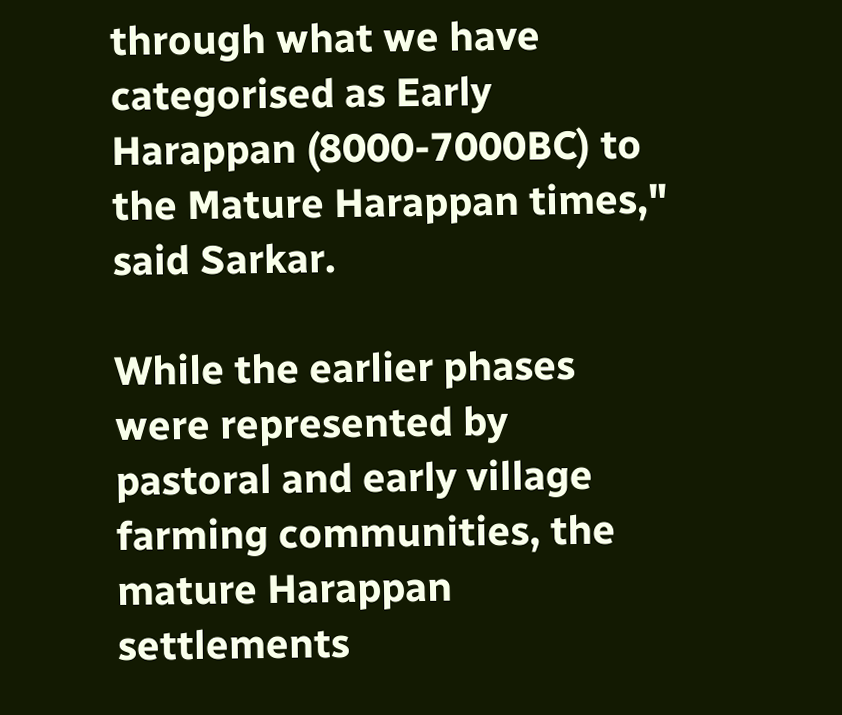through what we have categorised as Early Harappan (8000-7000BC) to the Mature Harappan times," said Sarkar.

While the earlier phases were represented by pastoral and early village farming communities, the mature Harappan settlements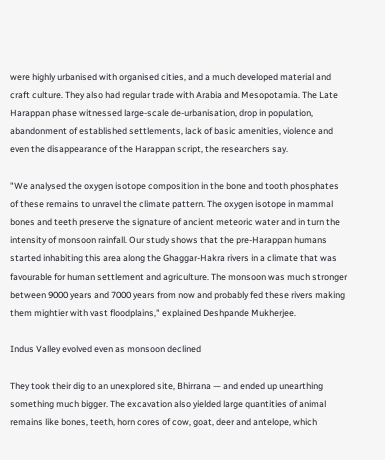were highly urbanised with organised cities, and a much developed material and craft culture. They also had regular trade with Arabia and Mesopotamia. The Late Harappan phase witnessed large-scale de-urbanisation, drop in population, abandonment of established settlements, lack of basic amenities, violence and even the disappearance of the Harappan script, the researchers say.

"We analysed the oxygen isotope composition in the bone and tooth phosphates of these remains to unravel the climate pattern. The oxygen isotope in mammal bones and teeth preserve the signature of ancient meteoric water and in turn the intensity of monsoon rainfall. Our study shows that the pre-Harappan humans started inhabiting this area along the Ghaggar-Hakra rivers in a climate that was favourable for human settlement and agriculture. The monsoon was much stronger between 9000 years and 7000 years from now and probably fed these rivers making them mightier with vast floodplains," explained Deshpande Mukherjee.

Indus Valley evolved even as monsoon declined

They took their dig to an unexplored site, Bhirrana — and ended up unearthing something much bigger. The excavation also yielded large quantities of animal remains like bones, teeth, horn cores of cow, goat, deer and antelope, which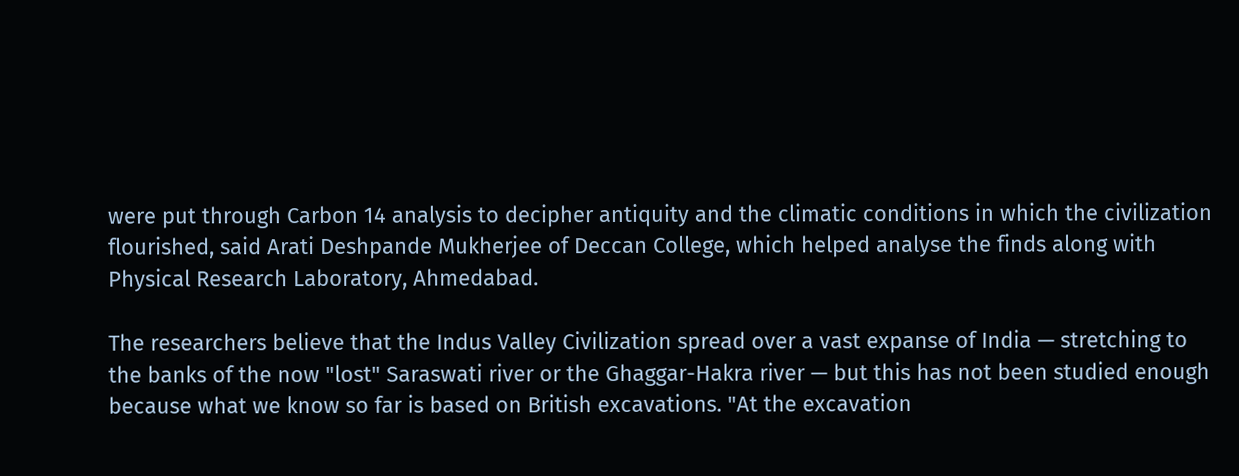were put through Carbon 14 analysis to decipher antiquity and the climatic conditions in which the civilization flourished, said Arati Deshpande Mukherjee of Deccan College, which helped analyse the finds along with Physical Research Laboratory, Ahmedabad.

The researchers believe that the Indus Valley Civilization spread over a vast expanse of India — stretching to the banks of the now "lost" Saraswati river or the Ghaggar-Hakra river — but this has not been studied enough because what we know so far is based on British excavations. "At the excavation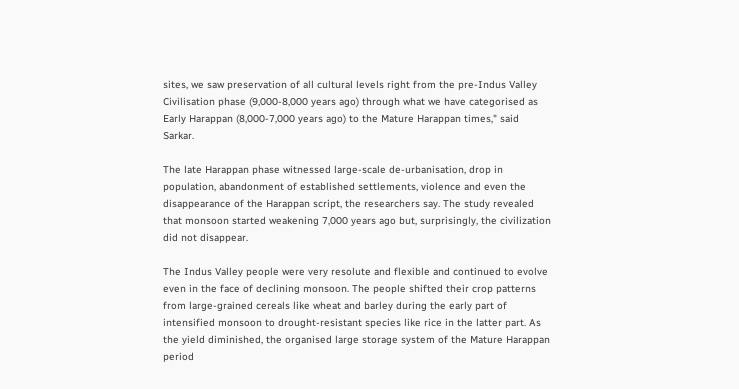sites, we saw preservation of all cultural levels right from the pre-Indus Valley Civilisation phase (9,000-8,000 years ago) through what we have categorised as Early Harappan (8,000-7,000 years ago) to the Mature Harappan times," said Sarkar.

The late Harappan phase witnessed large-scale de-urbanisation, drop in population, abandonment of established settlements, violence and even the disappearance of the Harappan script, the researchers say. The study revealed that monsoon started weakening 7,000 years ago but, surprisingly, the civilization did not disappear.

The Indus Valley people were very resolute and flexible and continued to evolve even in the face of declining monsoon. The people shifted their crop patterns from large-grained cereals like wheat and barley during the early part of intensified monsoon to drought-resistant species like rice in the latter part. As the yield diminished, the organised large storage system of the Mature Harappan period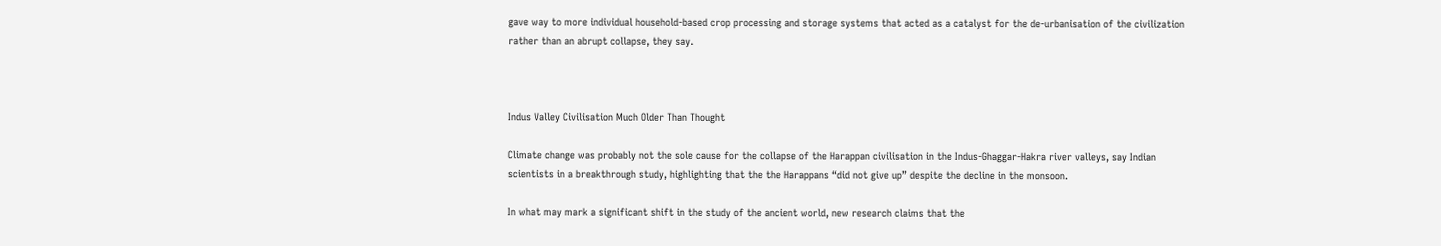gave way to more individual household-based crop processing and storage systems that acted as a catalyst for the de-urbanisation of the civilization rather than an abrupt collapse, they say.



Indus Valley Civilisation Much Older Than Thought

Climate change was probably not the sole cause for the collapse of the Harappan civilisation in the Indus-Ghaggar-Hakra river valleys, say Indian scientists in a breakthrough study, highlighting that the the Harappans “did not give up” despite the decline in the monsoon.

In what may mark a significant shift in the study of the ancient world, new research claims that the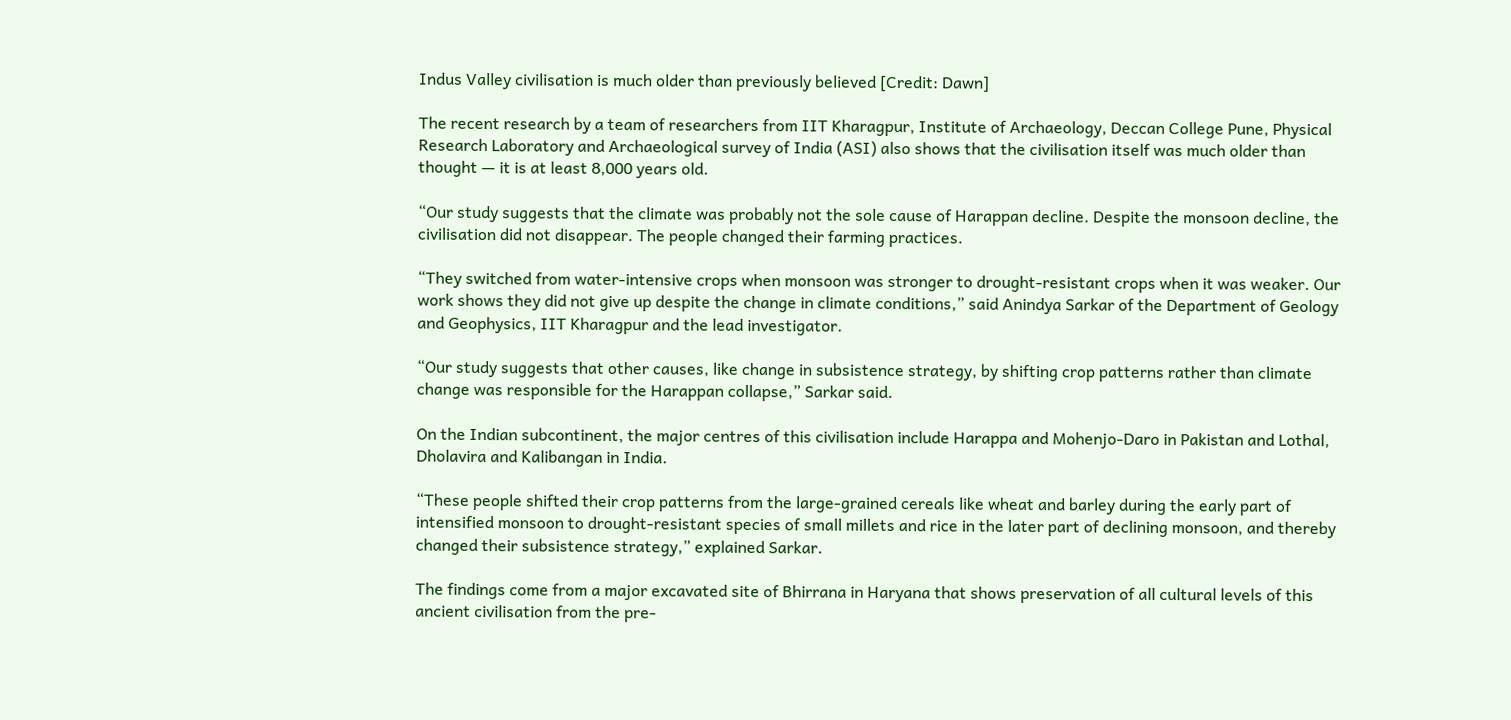Indus Valley civilisation is much older than previously believed [Credit: Dawn]

The recent research by a team of researchers from IIT Kharagpur, Institute of Archaeology, Deccan College Pune, Physical Research Laboratory and Archaeological survey of India (ASI) also shows that the civilisation itself was much older than thought — it is at least 8,000 years old.

“Our study suggests that the climate was probably not the sole cause of Harappan decline. Despite the monsoon decline, the civilisation did not disappear. The people changed their farming practices.

“They switched from water-intensive crops when monsoon was stronger to drought-resistant crops when it was weaker. Our work shows they did not give up despite the change in climate conditions,” said Anindya Sarkar of the Department of Geology and Geophysics, IIT Kharagpur and the lead investigator.

“Our study suggests that other causes, like change in subsistence strategy, by shifting crop patterns rather than climate change was responsible for the Harappan collapse,” Sarkar said.

On the Indian subcontinent, the major centres of this civilisation include Harappa and Mohenjo-Daro in Pakistan and Lothal, Dholavira and Kalibangan in India.

“These people shifted their crop patterns from the large-grained cereals like wheat and barley during the early part of intensified monsoon to drought-resistant species of small millets and rice in the later part of declining monsoon, and thereby changed their subsistence strategy,” explained Sarkar.

The findings come from a major excavated site of Bhirrana in Haryana that shows preservation of all cultural levels of this ancient civilisation from the pre-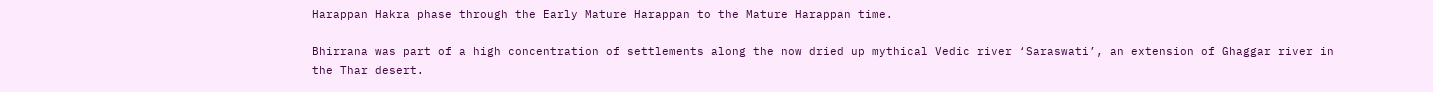Harappan Hakra phase through the Early Mature Harappan to the Mature Harappan time.

Bhirrana was part of a high concentration of settlements along the now dried up mythical Vedic river ‘Saraswati’, an extension of Ghaggar river in the Thar desert.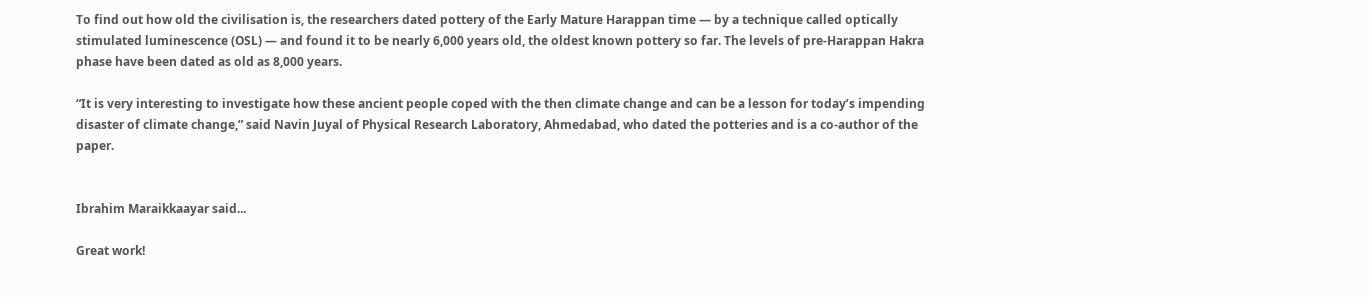To find out how old the civilisation is, the researchers dated pottery of the Early Mature Harappan time — by a technique called optically stimulated luminescence (OSL) — and found it to be nearly 6,000 years old, the oldest known pottery so far. The levels of pre-Harappan Hakra phase have been dated as old as 8,000 years.

“It is very interesting to investigate how these ancient people coped with the then climate change and can be a lesson for today’s impending disaster of climate change,” said Navin Juyal of Physical Research Laboratory, Ahmedabad, who dated the potteries and is a co-author of the paper.


Ibrahim Maraikkaayar said...

Great work!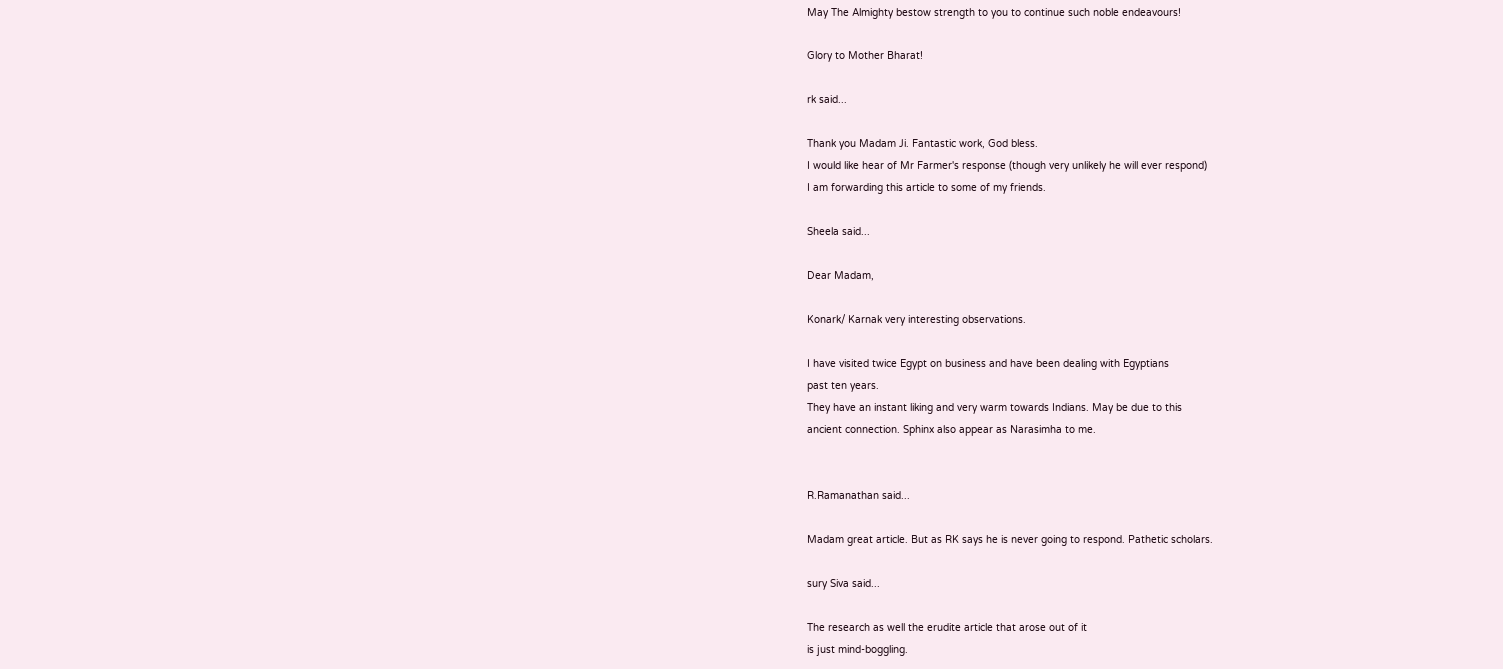May The Almighty bestow strength to you to continue such noble endeavours!

Glory to Mother Bharat!

rk said...

Thank you Madam Ji. Fantastic work, God bless.
I would like hear of Mr Farmer's response (though very unlikely he will ever respond)
I am forwarding this article to some of my friends.

Sheela said...

Dear Madam,

Konark/ Karnak very interesting observations.

I have visited twice Egypt on business and have been dealing with Egyptians
past ten years.
They have an instant liking and very warm towards Indians. May be due to this
ancient connection. Sphinx also appear as Narasimha to me.


R.Ramanathan said...

Madam great article. But as RK says he is never going to respond. Pathetic scholars.

sury Siva said...

The research as well the erudite article that arose out of it
is just mind-boggling.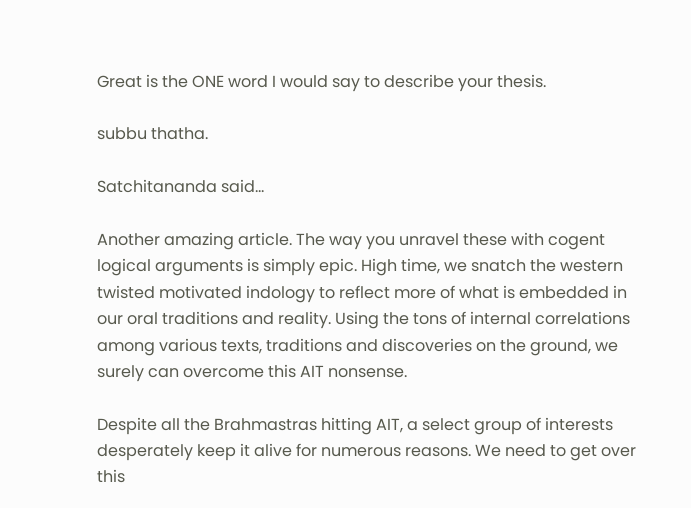Great is the ONE word I would say to describe your thesis.

subbu thatha.

Satchitananda said...

Another amazing article. The way you unravel these with cogent logical arguments is simply epic. High time, we snatch the western twisted motivated indology to reflect more of what is embedded in our oral traditions and reality. Using the tons of internal correlations among various texts, traditions and discoveries on the ground, we surely can overcome this AIT nonsense.

Despite all the Brahmastras hitting AIT, a select group of interests desperately keep it alive for numerous reasons. We need to get over this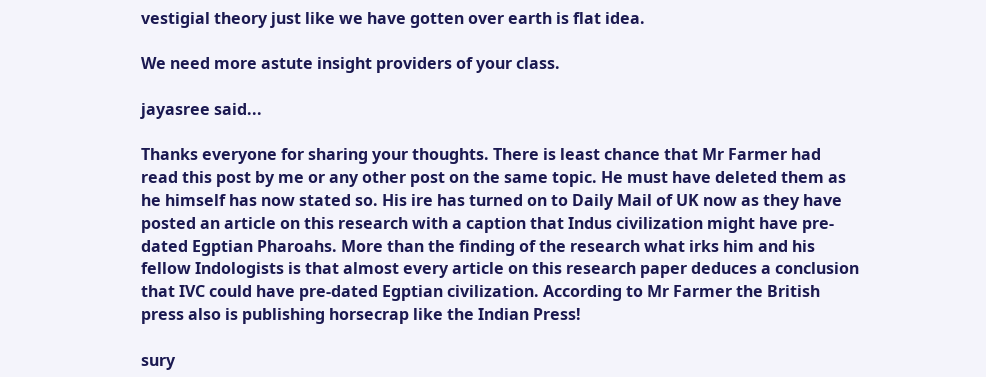vestigial theory just like we have gotten over earth is flat idea.

We need more astute insight providers of your class.

jayasree said...

Thanks everyone for sharing your thoughts. There is least chance that Mr Farmer had read this post by me or any other post on the same topic. He must have deleted them as he himself has now stated so. His ire has turned on to Daily Mail of UK now as they have posted an article on this research with a caption that Indus civilization might have pre-dated Egptian Pharoahs. More than the finding of the research what irks him and his fellow Indologists is that almost every article on this research paper deduces a conclusion that IVC could have pre-dated Egptian civilization. According to Mr Farmer the British press also is publishing horsecrap like the Indian Press!

sury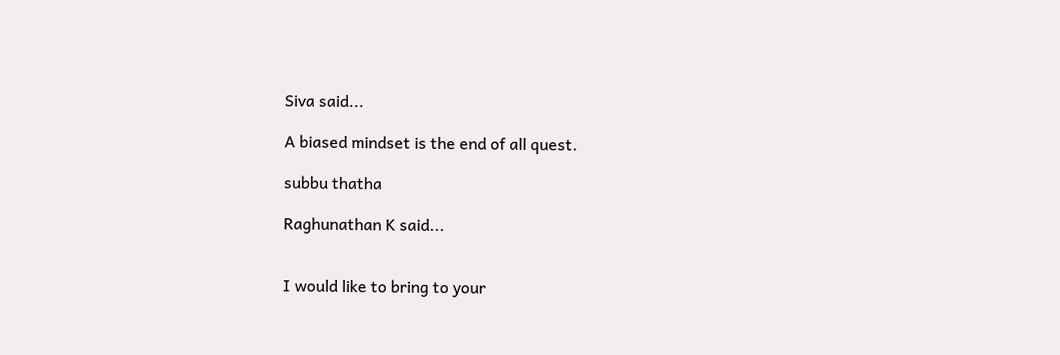Siva said...

A biased mindset is the end of all quest.

subbu thatha

Raghunathan K said...


I would like to bring to your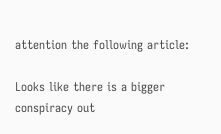attention the following article:

Looks like there is a bigger conspiracy out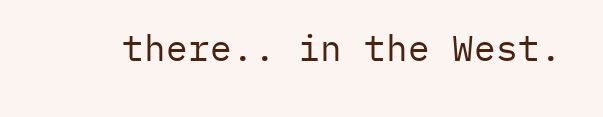there.. in the West.